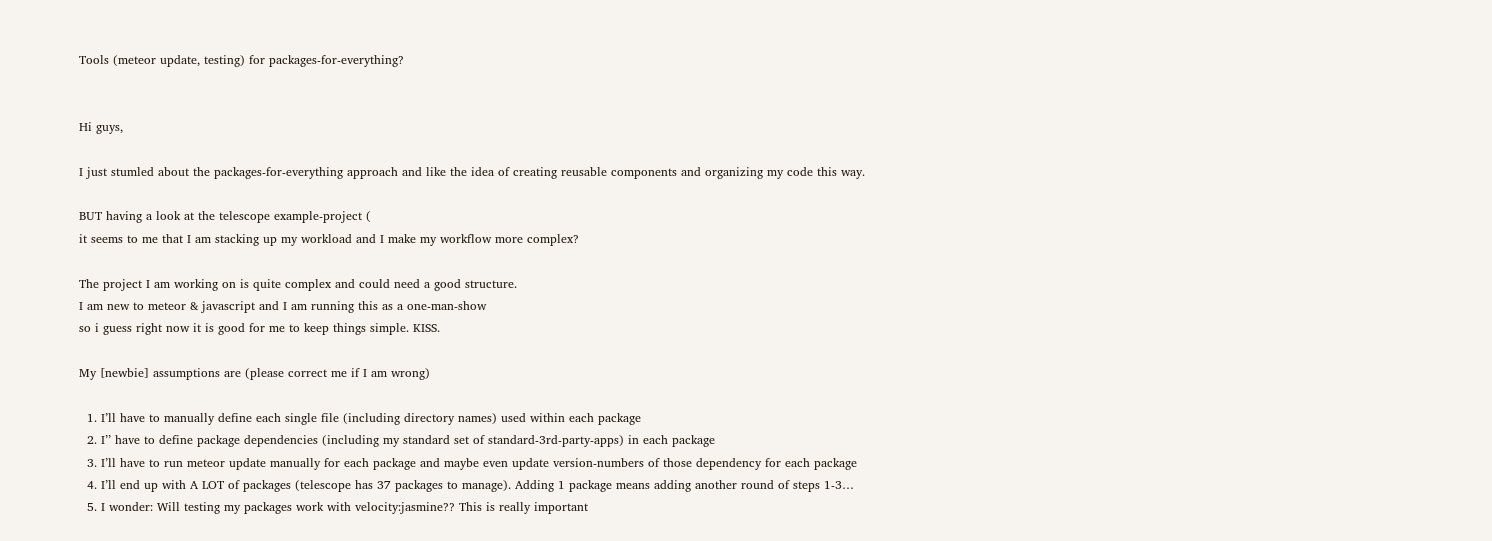Tools (meteor update, testing) for packages-for-everything?


Hi guys,

I just stumled about the packages-for-everything approach and like the idea of creating reusable components and organizing my code this way.

BUT having a look at the telescope example-project (
it seems to me that I am stacking up my workload and I make my workflow more complex?

The project I am working on is quite complex and could need a good structure.
I am new to meteor & javascript and I am running this as a one-man-show
so i guess right now it is good for me to keep things simple. KISS.

My [newbie] assumptions are (please correct me if I am wrong)

  1. I’ll have to manually define each single file (including directory names) used within each package
  2. I’’ have to define package dependencies (including my standard set of standard-3rd-party-apps) in each package
  3. I’ll have to run meteor update manually for each package and maybe even update version-numbers of those dependency for each package
  4. I’ll end up with A LOT of packages (telescope has 37 packages to manage). Adding 1 package means adding another round of steps 1-3…
  5. I wonder: Will testing my packages work with velocity:jasmine?? This is really important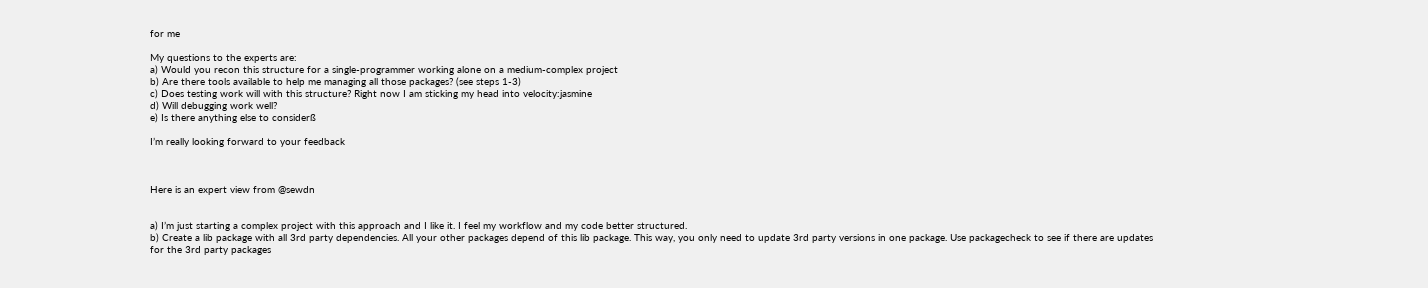for me

My questions to the experts are:
a) Would you recon this structure for a single-programmer working alone on a medium-complex project
b) Are there tools available to help me managing all those packages? (see steps 1-3)
c) Does testing work will with this structure? Right now I am sticking my head into velocity:jasmine
d) Will debugging work well?
e) Is there anything else to considerß

I’m really looking forward to your feedback



Here is an expert view from @sewdn


a) I’m just starting a complex project with this approach and I like it. I feel my workflow and my code better structured.
b) Create a lib package with all 3rd party dependencies. All your other packages depend of this lib package. This way, you only need to update 3rd party versions in one package. Use packagecheck to see if there are updates for the 3rd party packages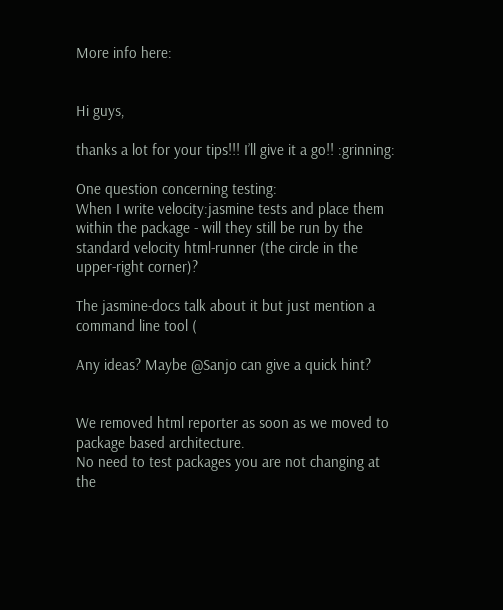More info here:


Hi guys,

thanks a lot for your tips!!! I’ll give it a go!! :grinning:

One question concerning testing:
When I write velocity:jasmine tests and place them within the package - will they still be run by the standard velocity html-runner (the circle in the upper-right corner)?

The jasmine-docs talk about it but just mention a command line tool (

Any ideas? Maybe @Sanjo can give a quick hint?


We removed html reporter as soon as we moved to package based architecture.
No need to test packages you are not changing at the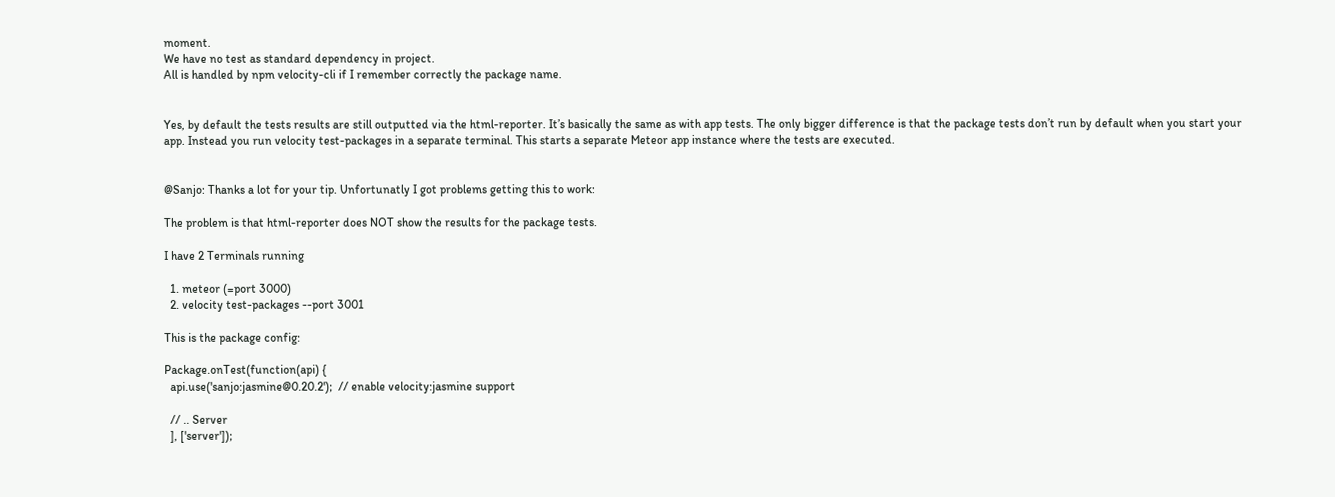moment.
We have no test as standard dependency in project.
All is handled by npm velocity-cli if I remember correctly the package name.


Yes, by default the tests results are still outputted via the html-reporter. It’s basically the same as with app tests. The only bigger difference is that the package tests don’t run by default when you start your app. Instead you run velocity test-packages in a separate terminal. This starts a separate Meteor app instance where the tests are executed.


@Sanjo: Thanks a lot for your tip. Unfortunatly I got problems getting this to work:

The problem is that html-reporter does NOT show the results for the package tests.

I have 2 Terminals running

  1. meteor (=port 3000)
  2. velocity test-packages --port 3001

This is the package config:

Package.onTest(function(api) {
  api.use('sanjo:jasmine@0.20.2');  // enable velocity:jasmine support

  // .. Server
  ], ['server']);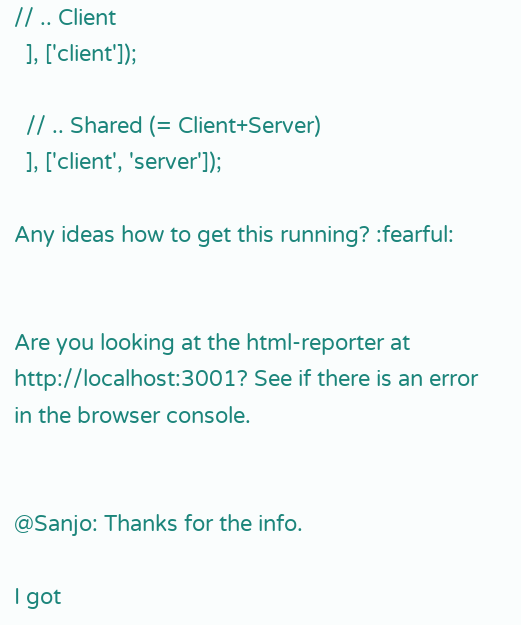// .. Client
  ], ['client']);

  // .. Shared (= Client+Server)
  ], ['client', 'server']);

Any ideas how to get this running? :fearful:


Are you looking at the html-reporter at http://localhost:3001? See if there is an error in the browser console.


@Sanjo: Thanks for the info.

I got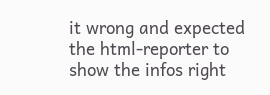it wrong and expected the html-reporter to show the infos right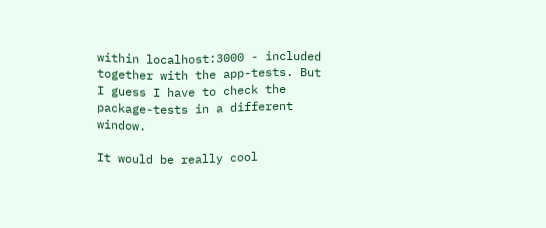within localhost:3000 - included together with the app-tests. But I guess I have to check the package-tests in a different window.

It would be really cool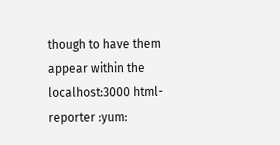though to have them appear within the localhost:3000 html-reporter :yum: